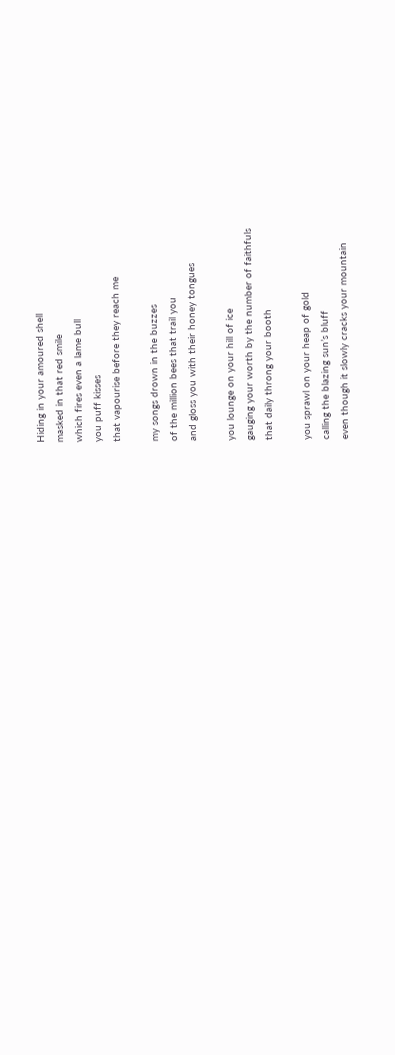Hiding in your amoured shell
masked in that red smile
which fires even a lame bull
you puff kisses
that vapourise before they reach me

my songs drown in the buzzes
of the million bees that trail you
and gloss you with their honey tongues

you lounge on your hill of ice
gauging your worth by the number of faithfuls
that daily throng your booth

you sprawl on your heap of gold
calling the blazing sun’s bluff
even though it slowly cracks your mountain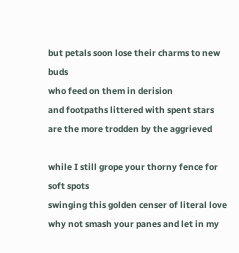but petals soon lose their charms to new buds
who feed on them in derision
and footpaths littered with spent stars
are the more trodden by the aggrieved

while I still grope your thorny fence for soft spots
swinging this golden censer of literal love
why not smash your panes and let in my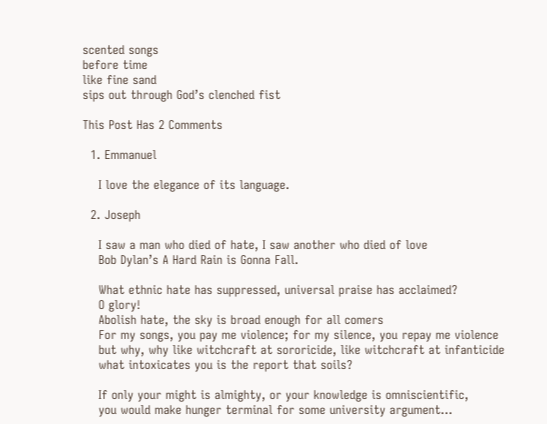scented songs
before time
like fine sand
sips out through God’s clenched fist

This Post Has 2 Comments

  1. Emmanuel

    I love the elegance of its language.

  2. Joseph

    I saw a man who died of hate, I saw another who died of love
    Bob Dylan’s A Hard Rain is Gonna Fall.

    What ethnic hate has suppressed, universal praise has acclaimed?
    O glory!
    Abolish hate, the sky is broad enough for all comers
    For my songs, you pay me violence; for my silence, you repay me violence
    but why, why like witchcraft at sororicide, like witchcraft at infanticide
    what intoxicates you is the report that soils?

    If only your might is almighty, or your knowledge is omniscientific,
    you would make hunger terminal for some university argument…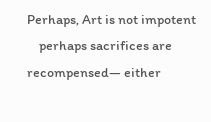Perhaps, Art is not impotent
    perhaps sacrifices are recompensed— either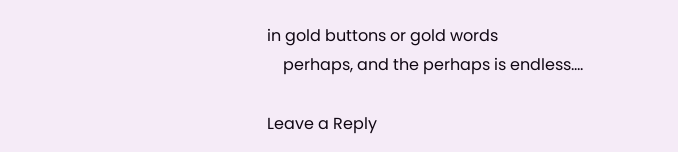in gold buttons or gold words
    perhaps, and the perhaps is endless….

Leave a Reply